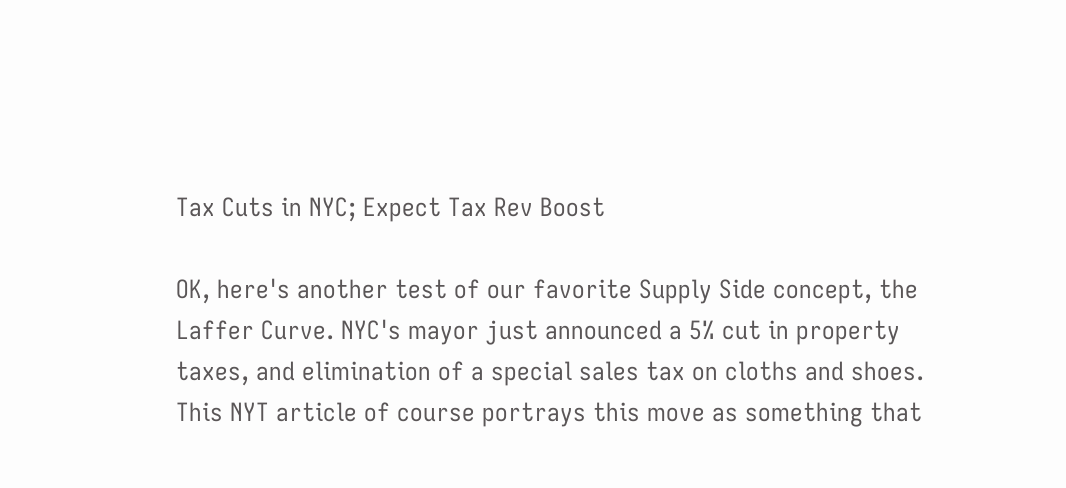Tax Cuts in NYC; Expect Tax Rev Boost

OK, here's another test of our favorite Supply Side concept, the Laffer Curve. NYC's mayor just announced a 5% cut in property taxes, and elimination of a special sales tax on cloths and shoes. This NYT article of course portrays this move as something that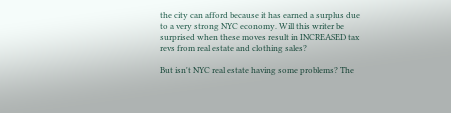the city can afford because it has earned a surplus due to a very strong NYC economy. Will this writer be surprised when these moves result in INCREASED tax revs from real estate and clothing sales?

But isn't NYC real estate having some problems? The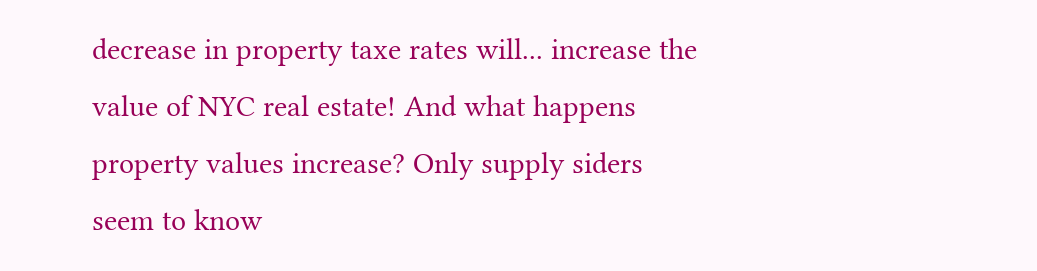decrease in property taxe rates will... increase the value of NYC real estate! And what happens property values increase? Only supply siders seem to know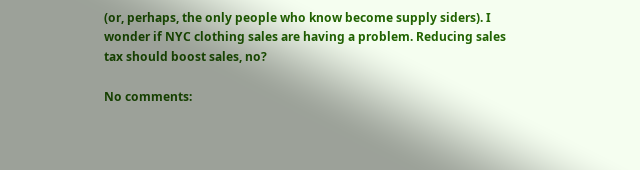(or, perhaps, the only people who know become supply siders). I wonder if NYC clothing sales are having a problem. Reducing sales tax should boost sales, no?

No comments: